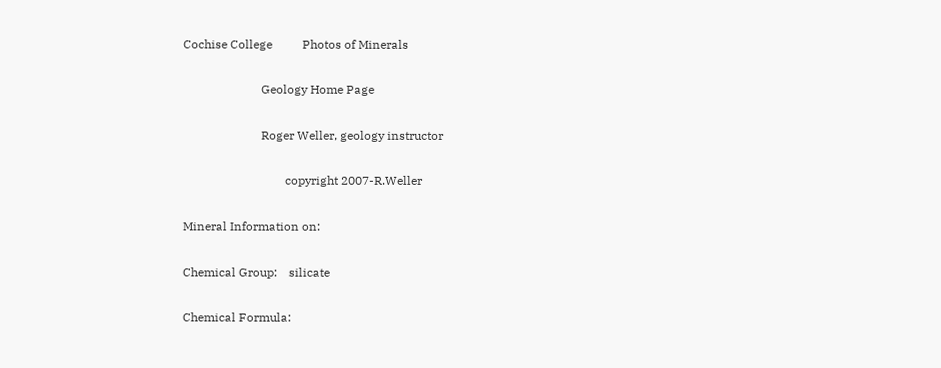Cochise College          Photos of Minerals

                          Geology Home Page

                          Roger Weller, geology instructor

                                  copyright 2007-R.Weller

Mineral Information on:

Chemical Group:    silicate

Chemical Formula: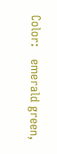Color:   emerald green,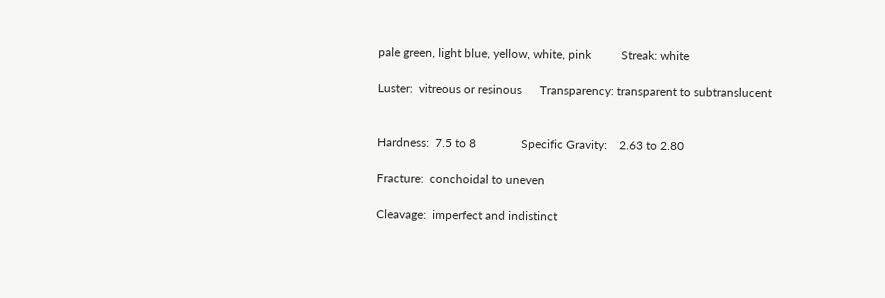pale green, light blue, yellow, white, pink          Streak: white

Luster:  vitreous or resinous      Transparency: transparent to subtranslucent


Hardness:  7.5 to 8               Specific Gravity:    2.63 to 2.80

Fracture:  conchoidal to uneven

Cleavage:  imperfect and indistinct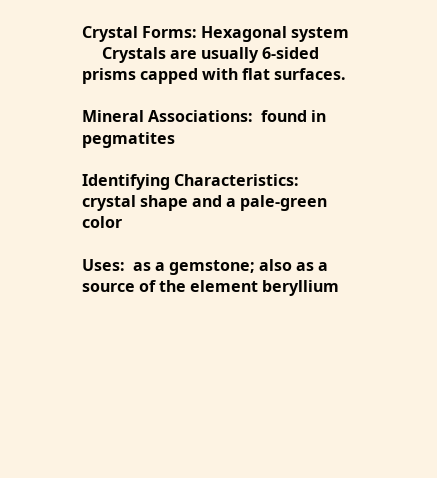Crystal Forms: Hexagonal system
     Crystals are usually 6-sided prisms capped with flat surfaces.

Mineral Associations:  found in pegmatites

Identifying Characteristics:  crystal shape and a pale-green color

Uses:  as a gemstone; also as a source of the element beryllium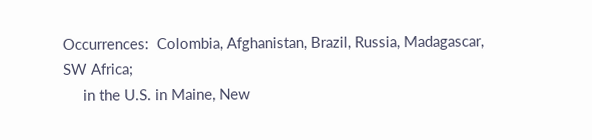Occurrences:  Colombia, Afghanistan, Brazil, Russia, Madagascar, SW Africa;
     in the U.S. in Maine, New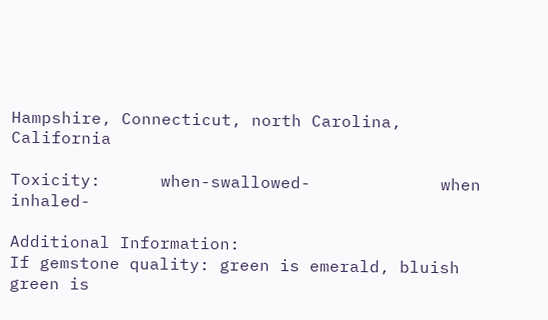Hampshire, Connecticut, north Carolina, California

Toxicity:      when-swallowed-             when inhaled-

Additional Information:
If gemstone quality: green is emerald, bluish green is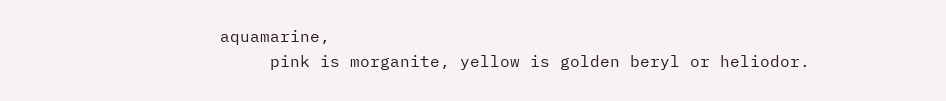aquamarine,
     pink is morganite, yellow is golden beryl or heliodor.